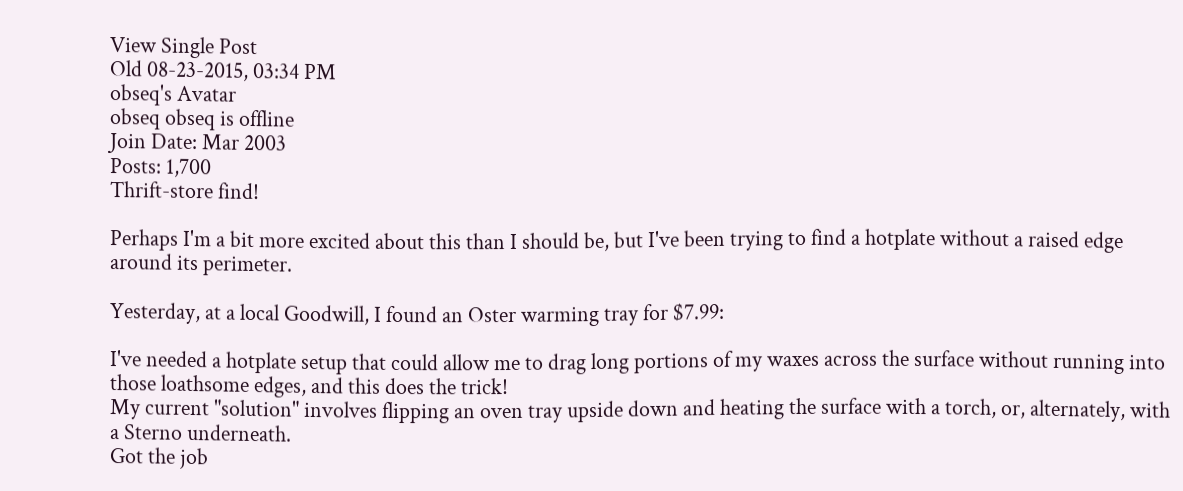View Single Post
Old 08-23-2015, 03:34 PM
obseq's Avatar
obseq obseq is offline
Join Date: Mar 2003
Posts: 1,700
Thrift-store find!

Perhaps I'm a bit more excited about this than I should be, but I've been trying to find a hotplate without a raised edge around its perimeter.

Yesterday, at a local Goodwill, I found an Oster warming tray for $7.99:

I've needed a hotplate setup that could allow me to drag long portions of my waxes across the surface without running into those loathsome edges, and this does the trick!
My current "solution" involves flipping an oven tray upside down and heating the surface with a torch, or, alternately, with a Sterno underneath.
Got the job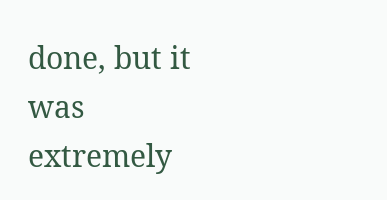done, but it was extremely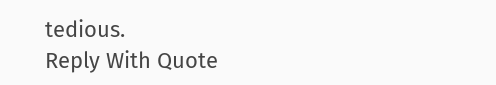tedious.
Reply With Quote